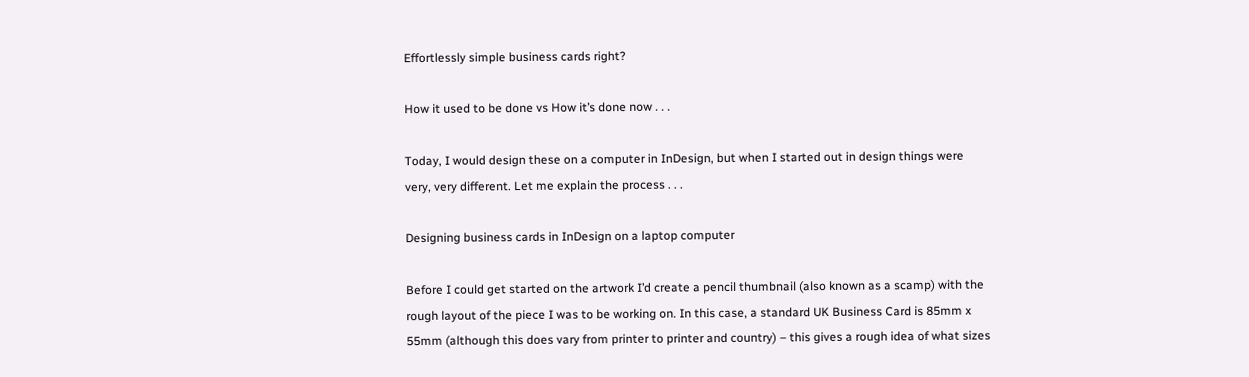Effortlessly simple business cards right?

How it used to be done vs How it’s done now . . .

Today, I would design these on a computer in InDesign, but when I started out in design things were very, very different. Let me explain the process . . .

Designing business cards in InDesign on a laptop computer

Before I could get started on the artwork I’d create a pencil thumbnail (also known as a scamp) with the rough layout of the piece I was to be working on. In this case, a standard UK Business Card is 85mm x 55mm (although this does vary from printer to printer and country) – this gives a rough idea of what sizes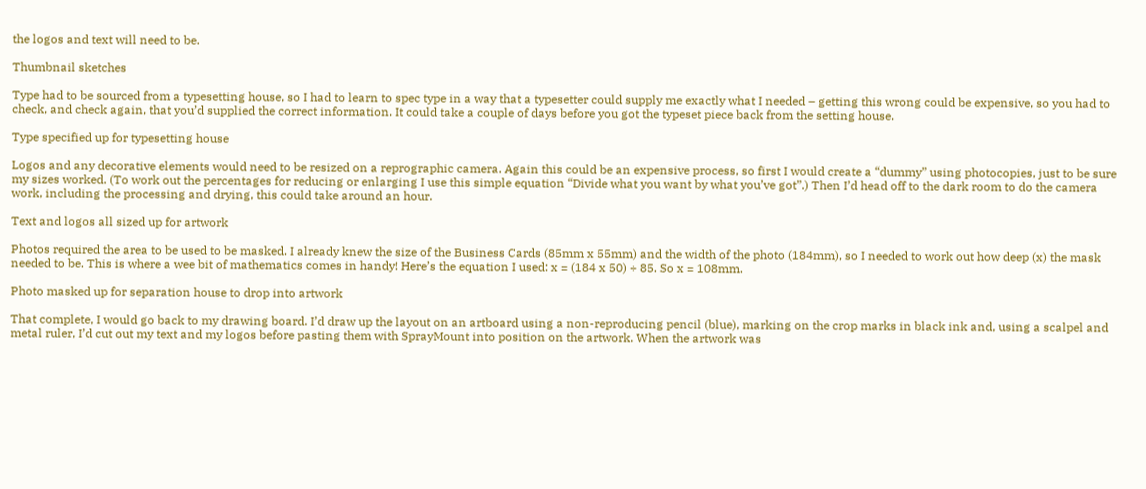the logos and text will need to be.

Thumbnail sketches

Type had to be sourced from a typesetting house, so I had to learn to spec type in a way that a typesetter could supply me exactly what I needed – getting this wrong could be expensive, so you had to check, and check again, that you’d supplied the correct information. It could take a couple of days before you got the typeset piece back from the setting house.

Type specified up for typesetting house

Logos and any decorative elements would need to be resized on a reprographic camera. Again this could be an expensive process, so first I would create a “dummy” using photocopies, just to be sure my sizes worked. (To work out the percentages for reducing or enlarging I use this simple equation “Divide what you want by what you’ve got”.) Then I’d head off to the dark room to do the camera work, including the processing and drying, this could take around an hour.

Text and logos all sized up for artwork

Photos required the area to be used to be masked. I already knew the size of the Business Cards (85mm x 55mm) and the width of the photo (184mm), so I needed to work out how deep (x) the mask needed to be. This is where a wee bit of mathematics comes in handy! Here’s the equation I used: x = (184 x 50) ÷ 85. So x = 108mm.

Photo masked up for separation house to drop into artwork

That complete, I would go back to my drawing board. I’d draw up the layout on an artboard using a non-reproducing pencil (blue), marking on the crop marks in black ink and, using a scalpel and metal ruler, I’d cut out my text and my logos before pasting them with SprayMount into position on the artwork. When the artwork was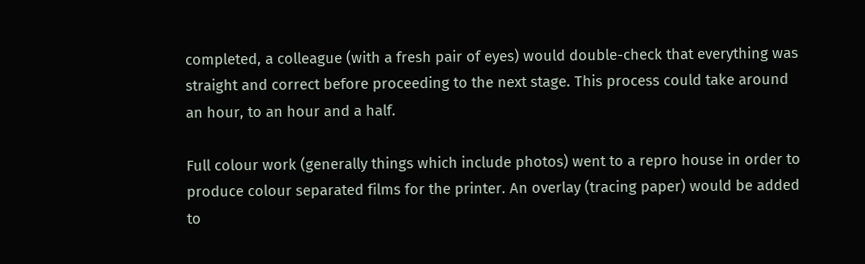completed, a colleague (with a fresh pair of eyes) would double-check that everything was straight and correct before proceeding to the next stage. This process could take around an hour, to an hour and a half.

Full colour work (generally things which include photos) went to a repro house in order to produce colour separated films for the printer. An overlay (tracing paper) would be added to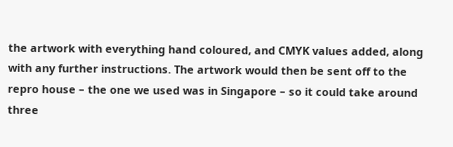the artwork with everything hand coloured, and CMYK values added, along with any further instructions. The artwork would then be sent off to the repro house – the one we used was in Singapore – so it could take around three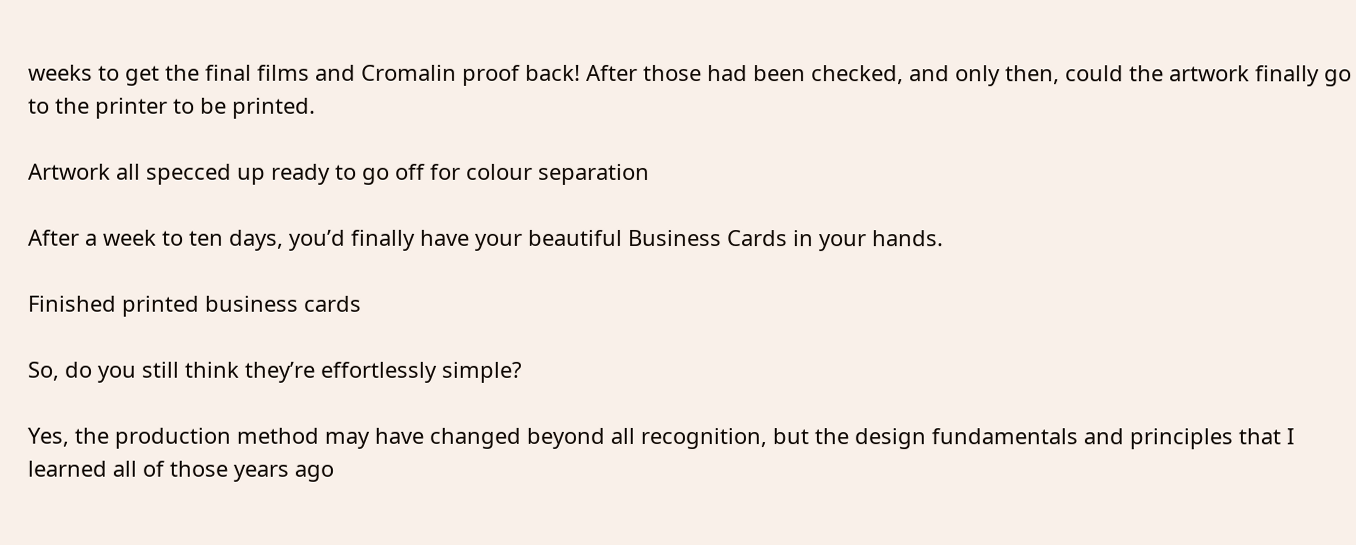weeks to get the final films and Cromalin proof back! After those had been checked, and only then, could the artwork finally go to the printer to be printed.

Artwork all specced up ready to go off for colour separation

After a week to ten days, you’d finally have your beautiful Business Cards in your hands.

Finished printed business cards

So, do you still think they’re effortlessly simple?

Yes, the production method may have changed beyond all recognition, but the design fundamentals and principles that I learned all of those years ago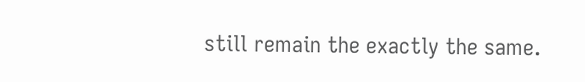still remain the exactly the same.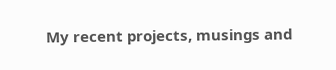My recent projects, musings and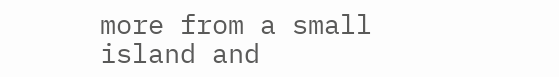more from a small island and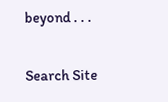beyond . . .

Search Site